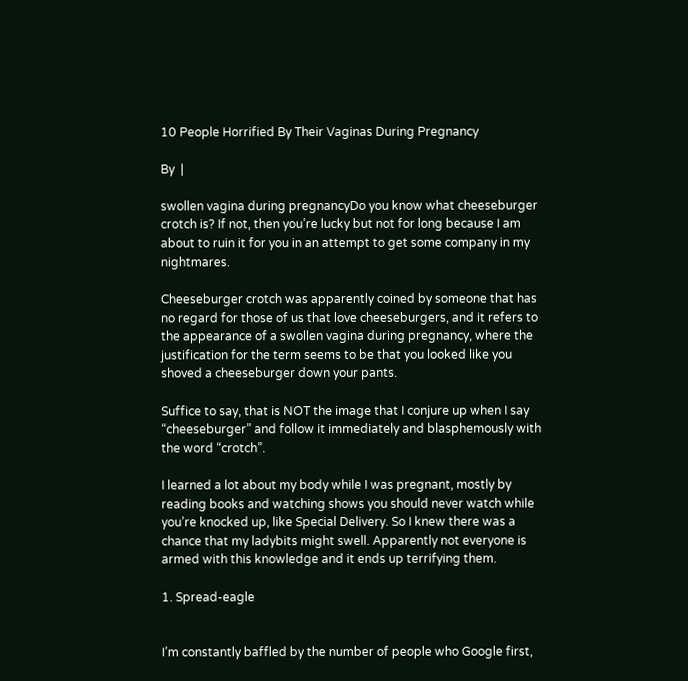10 People Horrified By Their Vaginas During Pregnancy

By  |

swollen vagina during pregnancyDo you know what cheeseburger crotch is? If not, then you’re lucky but not for long because I am about to ruin it for you in an attempt to get some company in my nightmares.

Cheeseburger crotch was apparently coined by someone that has no regard for those of us that love cheeseburgers, and it refers to the appearance of a swollen vagina during pregnancy, where the justification for the term seems to be that you looked like you shoved a cheeseburger down your pants.

Suffice to say, that is NOT the image that I conjure up when I say “cheeseburger” and follow it immediately and blasphemously with the word “crotch”.

I learned a lot about my body while I was pregnant, mostly by reading books and watching shows you should never watch while you’re knocked up, like Special Delivery. So I knew there was a chance that my ladybits might swell. Apparently not everyone is armed with this knowledge and it ends up terrifying them.

1. Spread-eagle


I’m constantly baffled by the number of people who Google first,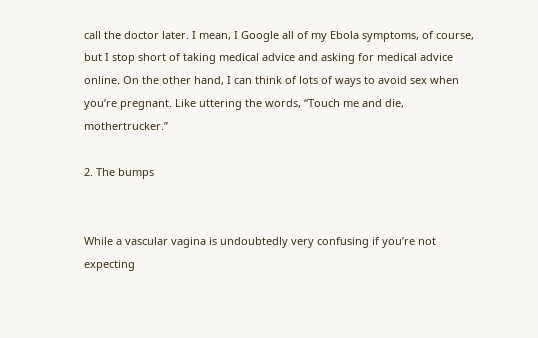call the doctor later. I mean, I Google all of my Ebola symptoms, of course, but I stop short of taking medical advice and asking for medical advice online. On the other hand, I can think of lots of ways to avoid sex when you’re pregnant. Like uttering the words, “Touch me and die, mothertrucker.”

2. The bumps


While a vascular vagina is undoubtedly very confusing if you’re not expecting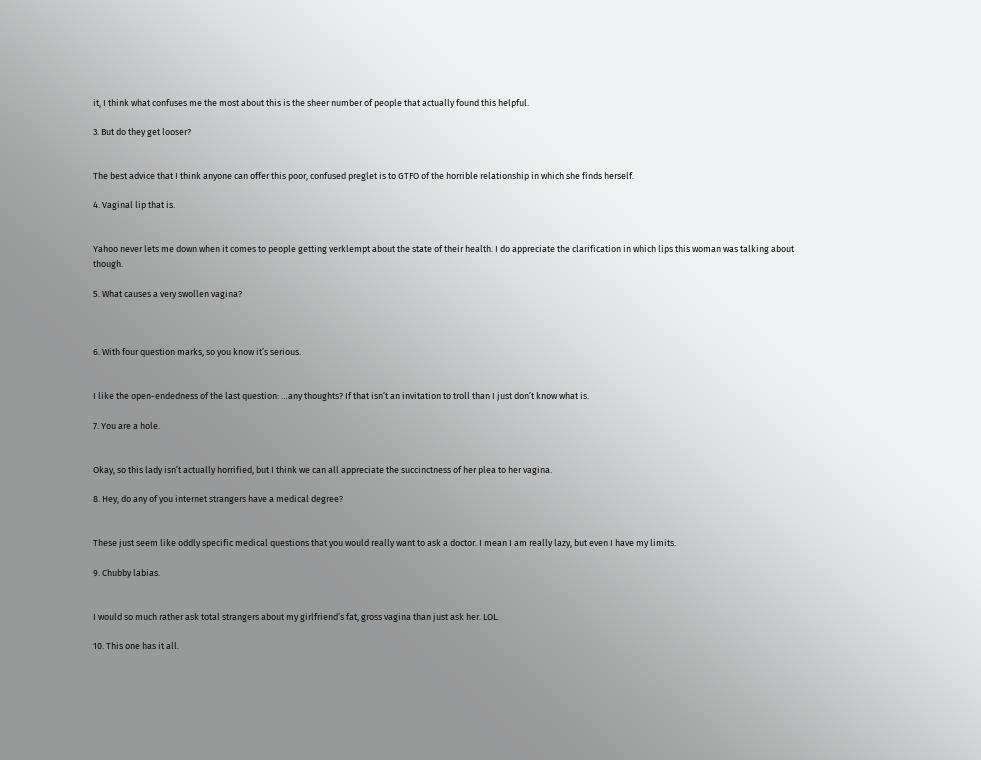it, I think what confuses me the most about this is the sheer number of people that actually found this helpful.

3. But do they get looser?


The best advice that I think anyone can offer this poor, confused preglet is to GTFO of the horrible relationship in which she finds herself.

4. Vaginal lip that is.


Yahoo never lets me down when it comes to people getting verklempt about the state of their health. I do appreciate the clarification in which lips this woman was talking about though.

5. What causes a very swollen vagina?



6. With four question marks, so you know it’s serious.


I like the open-endedness of the last question: …any thoughts? If that isn’t an invitation to troll than I just don’t know what is.

7. You are a hole.


Okay, so this lady isn’t actually horrified, but I think we can all appreciate the succinctness of her plea to her vagina.

8. Hey, do any of you internet strangers have a medical degree?


These just seem like oddly specific medical questions that you would really want to ask a doctor. I mean I am really lazy, but even I have my limits.

9. Chubby labias.


I would so much rather ask total strangers about my girlfriend’s fat, gross vagina than just ask her. LOL.

10. This one has it all.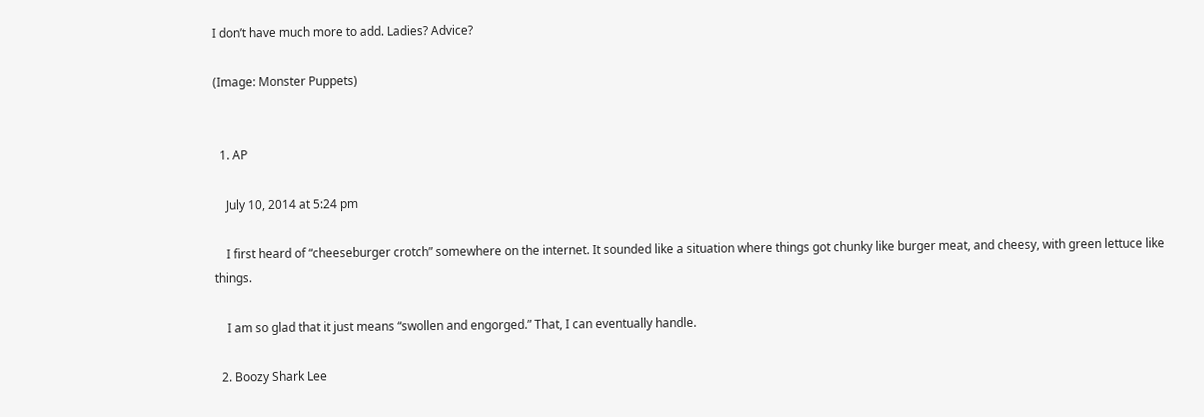I don’t have much more to add. Ladies? Advice?

(Image: Monster Puppets)


  1. AP

    July 10, 2014 at 5:24 pm

    I first heard of “cheeseburger crotch” somewhere on the internet. It sounded like a situation where things got chunky like burger meat, and cheesy, with green lettuce like things.

    I am so glad that it just means “swollen and engorged.” That, I can eventually handle.

  2. Boozy Shark Lee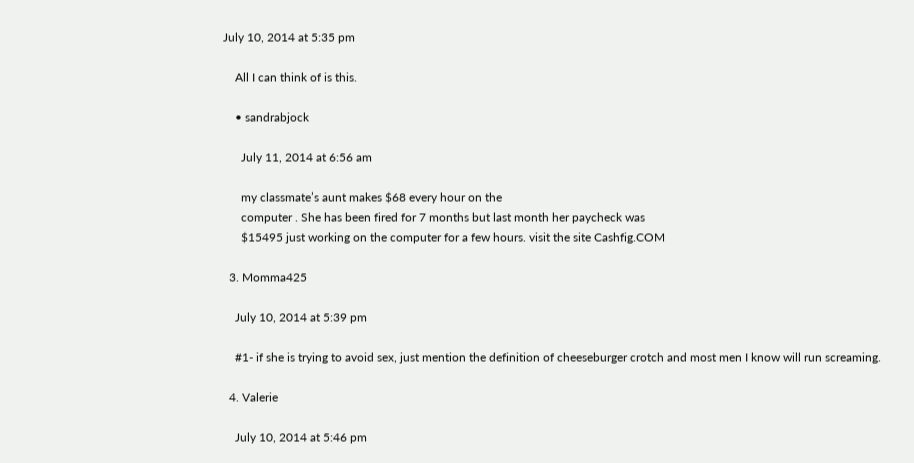July 10, 2014 at 5:35 pm

    All I can think of is this.

    • sandrabjock

      July 11, 2014 at 6:56 am

      my classmate’s aunt makes $68 every hour on the
      computer . She has been fired for 7 months but last month her paycheck was
      $15495 just working on the computer for a few hours. visit the site Cashfig.COM

  3. Momma425

    July 10, 2014 at 5:39 pm

    #1- if she is trying to avoid sex, just mention the definition of cheeseburger crotch and most men I know will run screaming.

  4. Valerie

    July 10, 2014 at 5:46 pm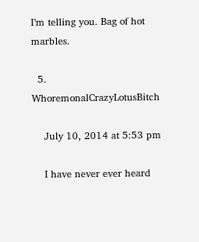I’m telling you. Bag of hot marbles.

  5. WhoremonalCrazyLotusBitch

    July 10, 2014 at 5:53 pm

    I have never ever heard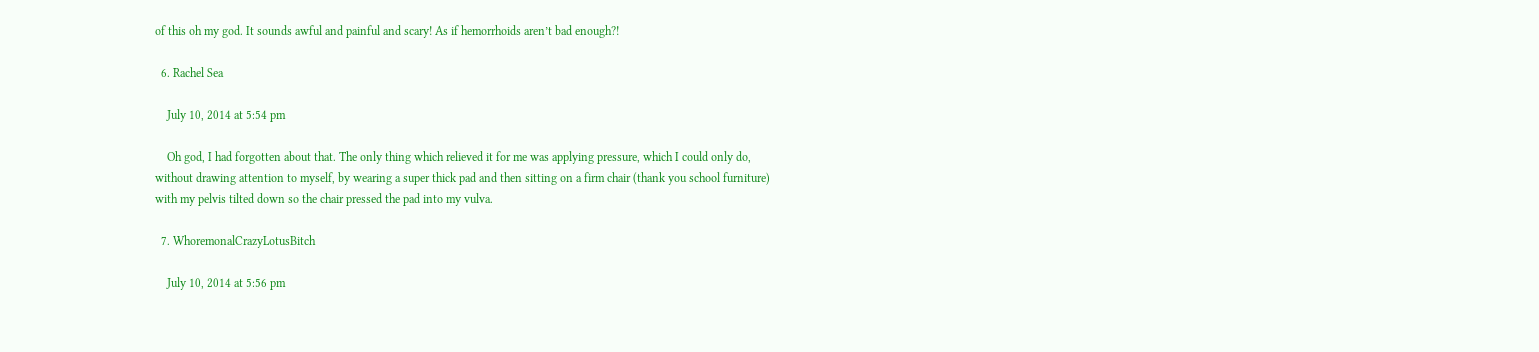of this oh my god. It sounds awful and painful and scary! As if hemorrhoids aren’t bad enough?!

  6. Rachel Sea

    July 10, 2014 at 5:54 pm

    Oh god, I had forgotten about that. The only thing which relieved it for me was applying pressure, which I could only do, without drawing attention to myself, by wearing a super thick pad and then sitting on a firm chair (thank you school furniture) with my pelvis tilted down so the chair pressed the pad into my vulva.

  7. WhoremonalCrazyLotusBitch

    July 10, 2014 at 5:56 pm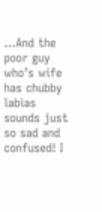…And the poor guy who’s wife has chubby labias sounds just so sad and confused! I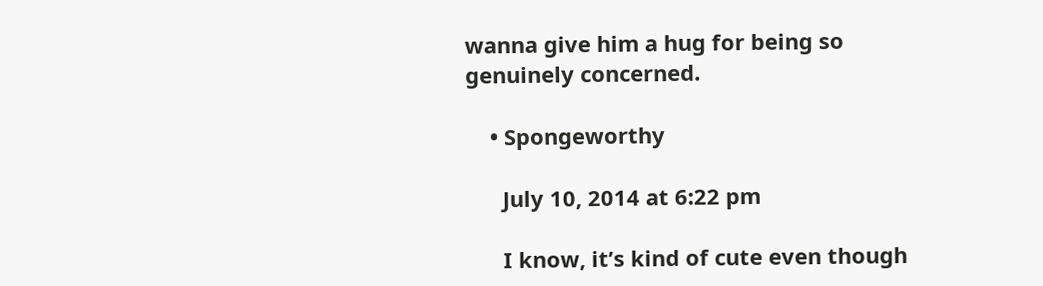wanna give him a hug for being so genuinely concerned.

    • Spongeworthy

      July 10, 2014 at 6:22 pm

      I know, it’s kind of cute even though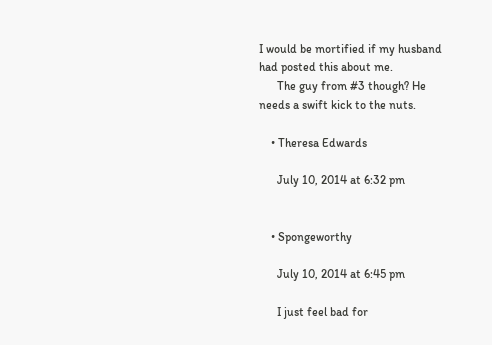I would be mortified if my husband had posted this about me.
      The guy from #3 though? He needs a swift kick to the nuts.

    • Theresa Edwards

      July 10, 2014 at 6:32 pm


    • Spongeworthy

      July 10, 2014 at 6:45 pm

      I just feel bad for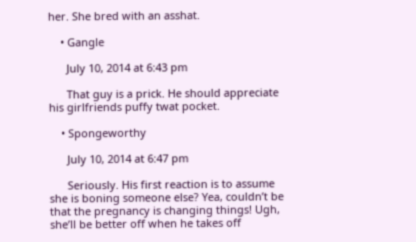her. She bred with an asshat.

    • Gangle

      July 10, 2014 at 6:43 pm

      That guy is a prick. He should appreciate his girlfriends puffy twat pocket.

    • Spongeworthy

      July 10, 2014 at 6:47 pm

      Seriously. His first reaction is to assume she is boning someone else? Yea, couldn’t be that the pregnancy is changing things! Ugh, she’ll be better off when he takes off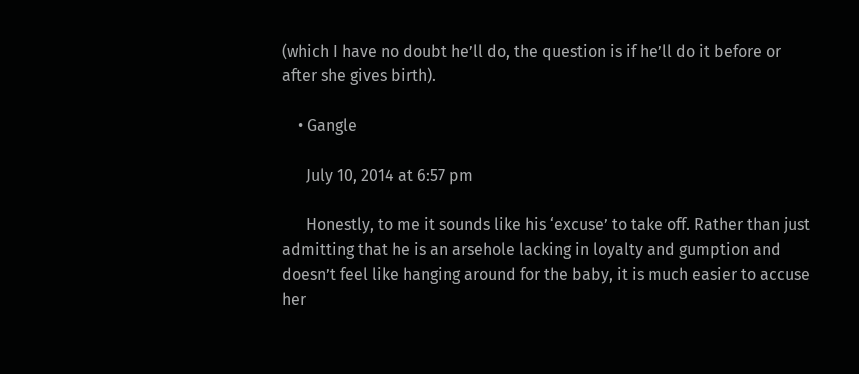(which I have no doubt he’ll do, the question is if he’ll do it before or after she gives birth).

    • Gangle

      July 10, 2014 at 6:57 pm

      Honestly, to me it sounds like his ‘excuse’ to take off. Rather than just admitting that he is an arsehole lacking in loyalty and gumption and doesn’t feel like hanging around for the baby, it is much easier to accuse her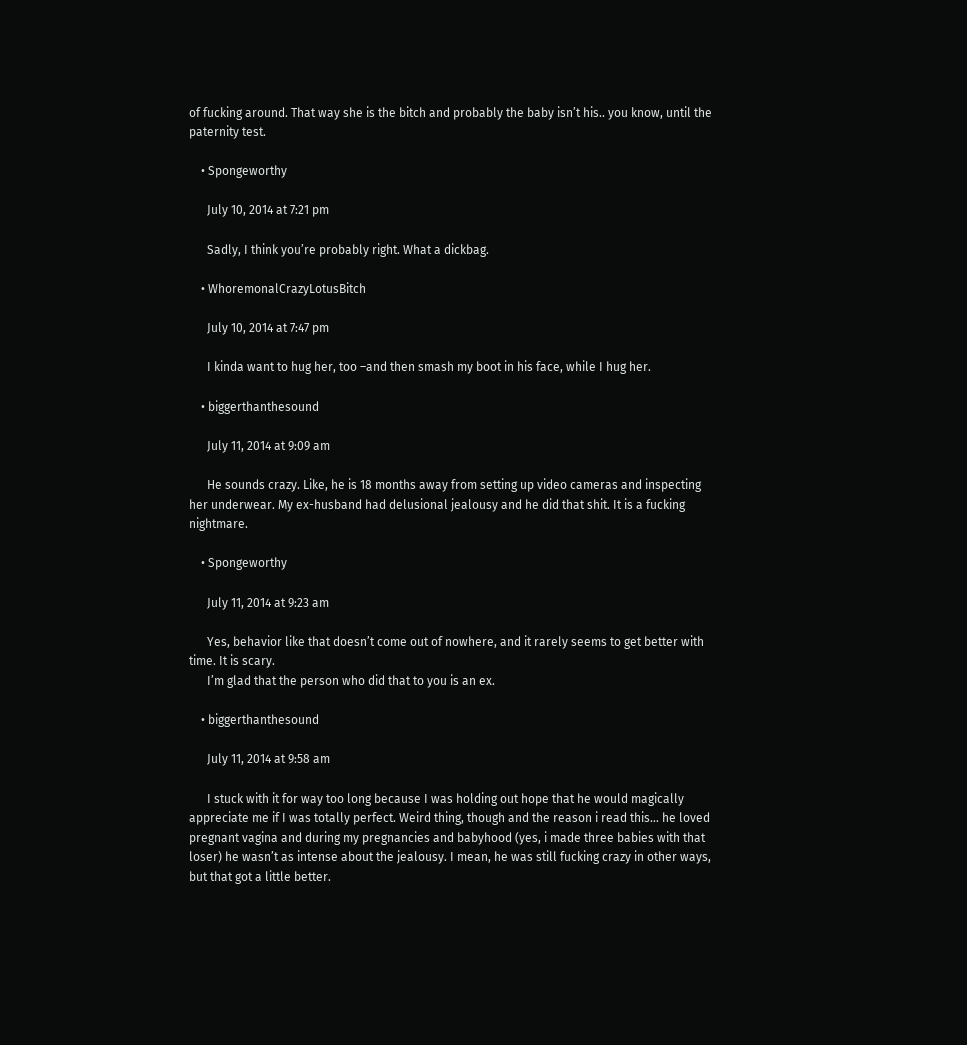of fucking around. That way she is the bitch and probably the baby isn’t his.. you know, until the paternity test.

    • Spongeworthy

      July 10, 2014 at 7:21 pm

      Sadly, I think you’re probably right. What a dickbag.

    • WhoremonalCrazyLotusBitch

      July 10, 2014 at 7:47 pm

      I kinda want to hug her, too –and then smash my boot in his face, while I hug her.

    • biggerthanthesound

      July 11, 2014 at 9:09 am

      He sounds crazy. Like, he is 18 months away from setting up video cameras and inspecting her underwear. My ex-husband had delusional jealousy and he did that shit. It is a fucking nightmare.

    • Spongeworthy

      July 11, 2014 at 9:23 am

      Yes, behavior like that doesn’t come out of nowhere, and it rarely seems to get better with time. It is scary.
      I’m glad that the person who did that to you is an ex.

    • biggerthanthesound

      July 11, 2014 at 9:58 am

      I stuck with it for way too long because I was holding out hope that he would magically appreciate me if I was totally perfect. Weird thing, though and the reason i read this… he loved pregnant vagina and during my pregnancies and babyhood (yes, i made three babies with that loser) he wasn’t as intense about the jealousy. I mean, he was still fucking crazy in other ways, but that got a little better.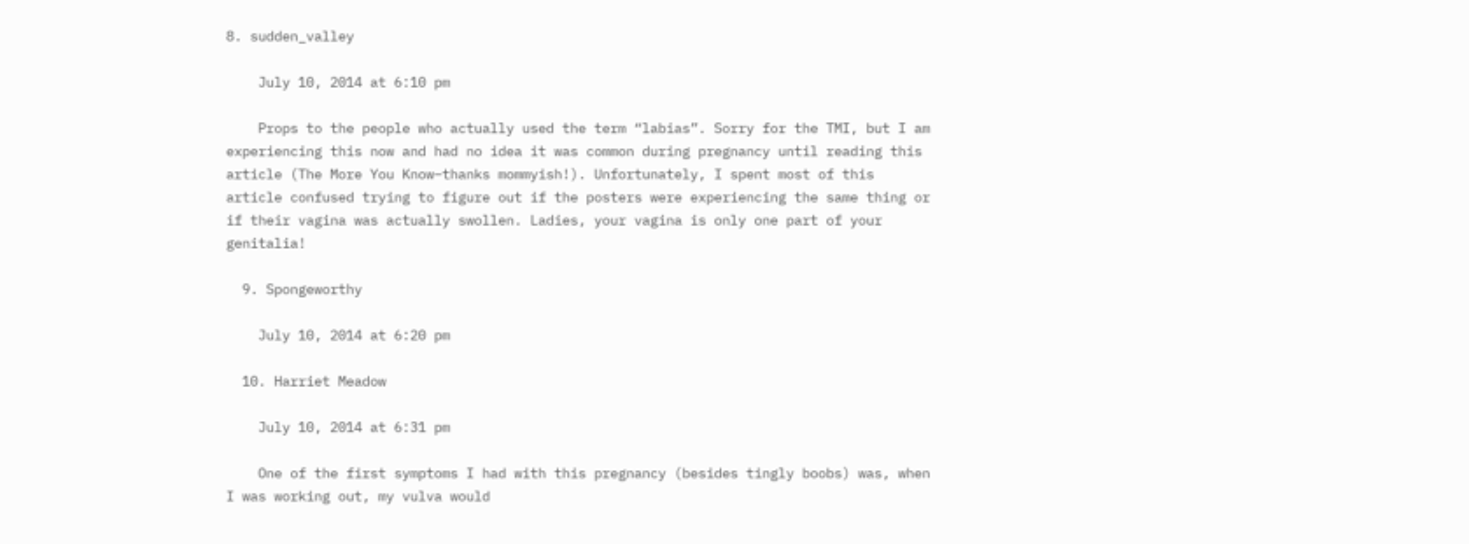8. sudden_valley

    July 10, 2014 at 6:10 pm

    Props to the people who actually used the term “labias”. Sorry for the TMI, but I am experiencing this now and had no idea it was common during pregnancy until reading this article (The More You Know–thanks mommyish!). Unfortunately, I spent most of this article confused trying to figure out if the posters were experiencing the same thing or if their vagina was actually swollen. Ladies, your vagina is only one part of your genitalia!

  9. Spongeworthy

    July 10, 2014 at 6:20 pm

  10. Harriet Meadow

    July 10, 2014 at 6:31 pm

    One of the first symptoms I had with this pregnancy (besides tingly boobs) was, when I was working out, my vulva would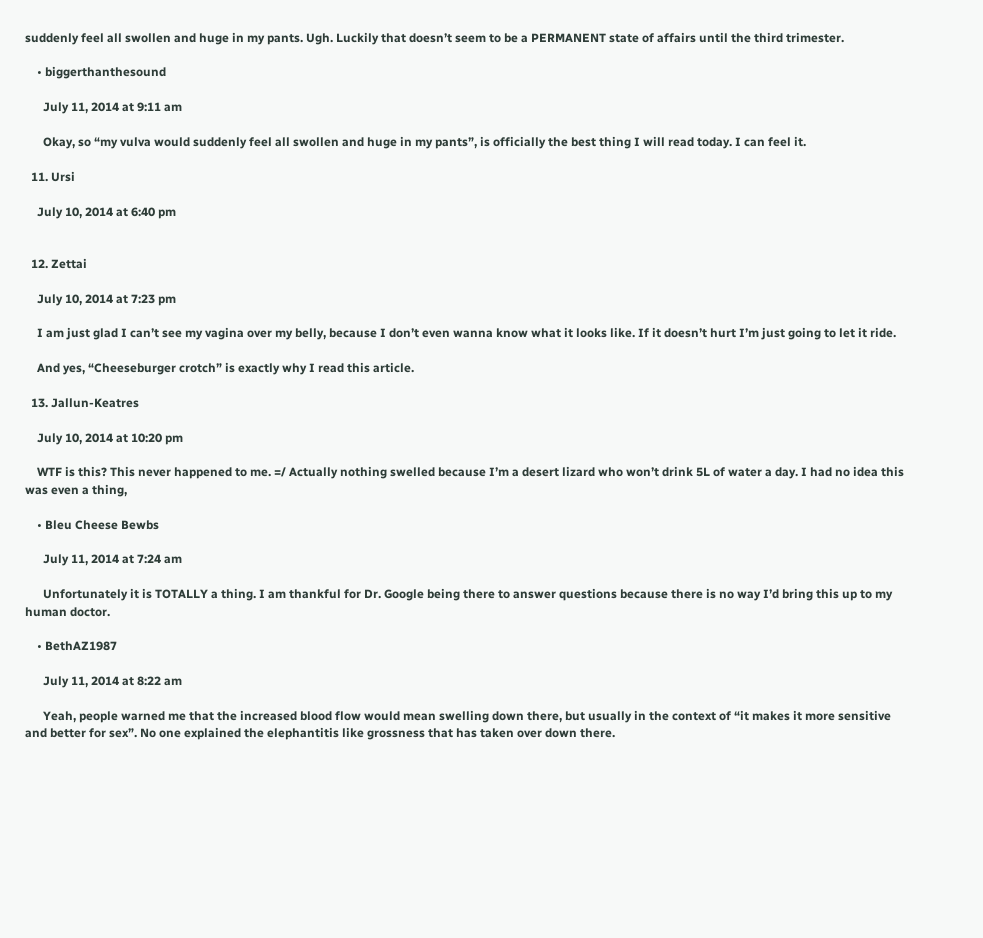suddenly feel all swollen and huge in my pants. Ugh. Luckily that doesn’t seem to be a PERMANENT state of affairs until the third trimester.

    • biggerthanthesound

      July 11, 2014 at 9:11 am

      Okay, so “my vulva would suddenly feel all swollen and huge in my pants”, is officially the best thing I will read today. I can feel it.

  11. Ursi

    July 10, 2014 at 6:40 pm


  12. Zettai

    July 10, 2014 at 7:23 pm

    I am just glad I can’t see my vagina over my belly, because I don’t even wanna know what it looks like. If it doesn’t hurt I’m just going to let it ride.

    And yes, “Cheeseburger crotch” is exactly why I read this article.

  13. Jallun-Keatres

    July 10, 2014 at 10:20 pm

    WTF is this? This never happened to me. =/ Actually nothing swelled because I’m a desert lizard who won’t drink 5L of water a day. I had no idea this was even a thing,

    • Bleu Cheese Bewbs

      July 11, 2014 at 7:24 am

      Unfortunately it is TOTALLY a thing. I am thankful for Dr. Google being there to answer questions because there is no way I’d bring this up to my human doctor.

    • BethAZ1987

      July 11, 2014 at 8:22 am

      Yeah, people warned me that the increased blood flow would mean swelling down there, but usually in the context of “it makes it more sensitive and better for sex”. No one explained the elephantitis like grossness that has taken over down there.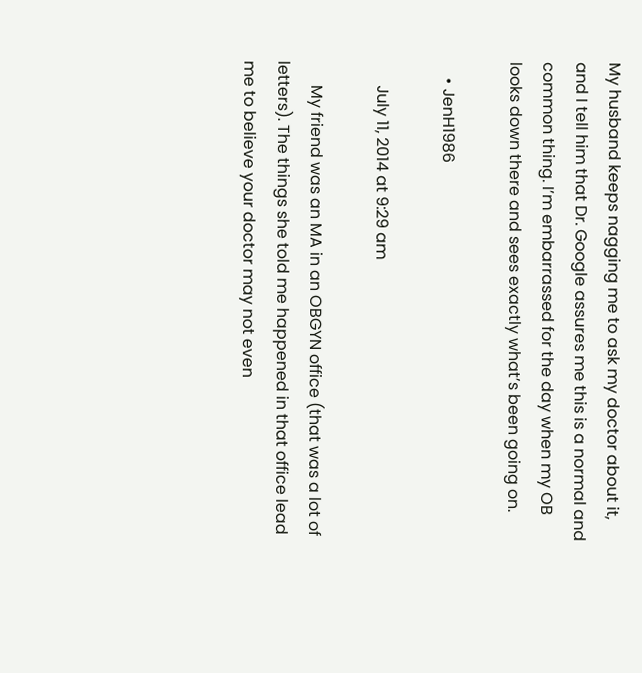My husband keeps nagging me to ask my doctor about it, and I tell him that Dr. Google assures me this is a normal and common thing. I’m embarrassed for the day when my OB looks down there and sees exactly what’s been going on.

    • JenH1986

      July 11, 2014 at 9:29 am

      My friend was an MA in an OBGYN office (that was a lot of letters). The things she told me happened in that office lead me to believe your doctor may not even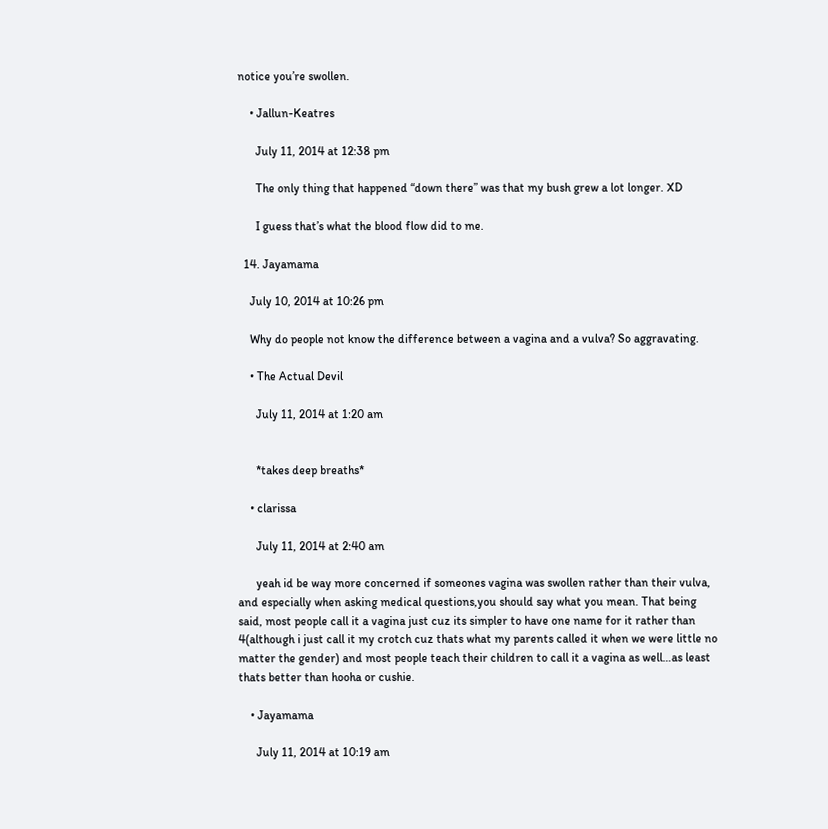notice you’re swollen.

    • Jallun-Keatres

      July 11, 2014 at 12:38 pm

      The only thing that happened “down there” was that my bush grew a lot longer. XD

      I guess that’s what the blood flow did to me.

  14. Jayamama

    July 10, 2014 at 10:26 pm

    Why do people not know the difference between a vagina and a vulva? So aggravating.

    • The Actual Devil

      July 11, 2014 at 1:20 am


      *takes deep breaths*

    • clarissa

      July 11, 2014 at 2:40 am

      yeah id be way more concerned if someones vagina was swollen rather than their vulva, and especially when asking medical questions,you should say what you mean. That being said, most people call it a vagina just cuz its simpler to have one name for it rather than 4(although i just call it my crotch cuz thats what my parents called it when we were little no matter the gender) and most people teach their children to call it a vagina as well…as least thats better than hooha or cushie.

    • Jayamama

      July 11, 2014 at 10:19 am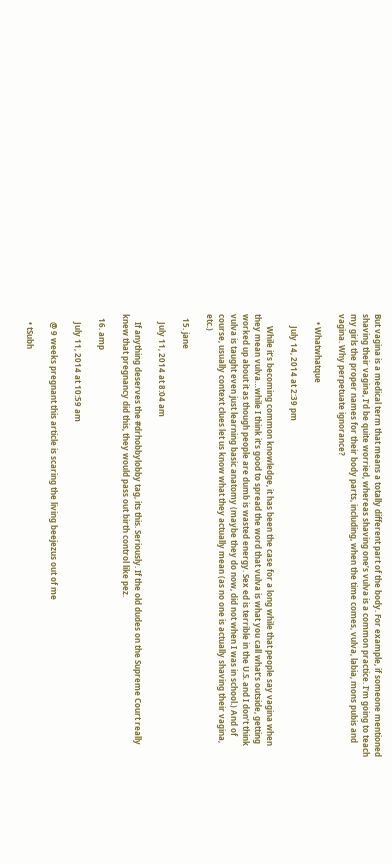But vagina is a medical term that means a totally different part of the body. For example, if someone mentioned shaving their vagina, I’d be quite worried, whereas shaving one’s vulva is a common practice. I’m going to teach my girls the proper names for their body parts, including, when the time comes, vulva, labia, mons pubis and vagina. Why perpetuate ignorance?

    • Whatwhatque

      July 14, 2014 at 2:39 pm

      While it’s becoming common knowledge, it has been the case for a long while that people say vagina when they mean vulva…while I think it’s good to spread the word that vulva is what you call what’s outside, getting worked up about it as though people are dumb is wasted energy. Sex ed is terrible in the U.S. and I don’t think vulva is taught even just learning basic anatomy (maybe they do now, did not when I was in school.) And of course, usually context clues let us know what they actually mean (as no one is actually shaving their vagina, etc.)

  15. jane

    July 11, 2014 at 8:04 am

    If anything deserves the #drhobbylobby tag, its this. Seriously. If the old dudes on the Supreme Court really knew that pregnancy did this, they would pass out birth control like pez.

  16. amp

    July 11, 2014 at 10:59 am

    @ 9 weeks pregnant this article is scaring the living beejezus out of me

    • tSubh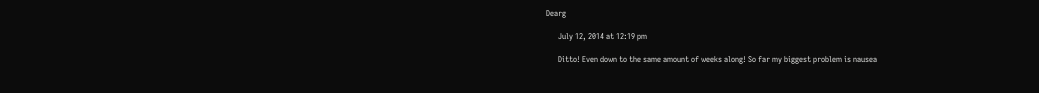Dearg

      July 12, 2014 at 12:19 pm

      Ditto! Even down to the same amount of weeks along! So far my biggest problem is nausea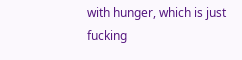with hunger, which is just fucking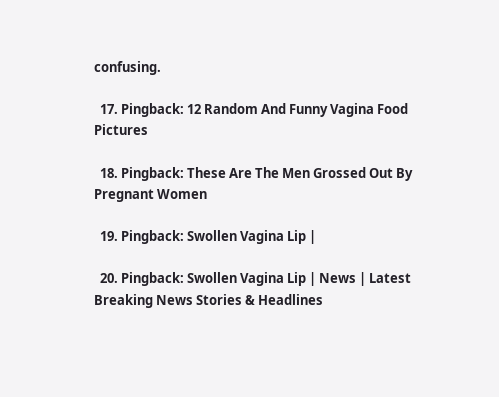confusing.

  17. Pingback: 12 Random And Funny Vagina Food Pictures

  18. Pingback: These Are The Men Grossed Out By Pregnant Women

  19. Pingback: Swollen Vagina Lip |

  20. Pingback: Swollen Vagina Lip | News | Latest Breaking News Stories & Headlines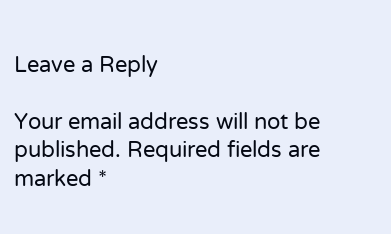Leave a Reply

Your email address will not be published. Required fields are marked *